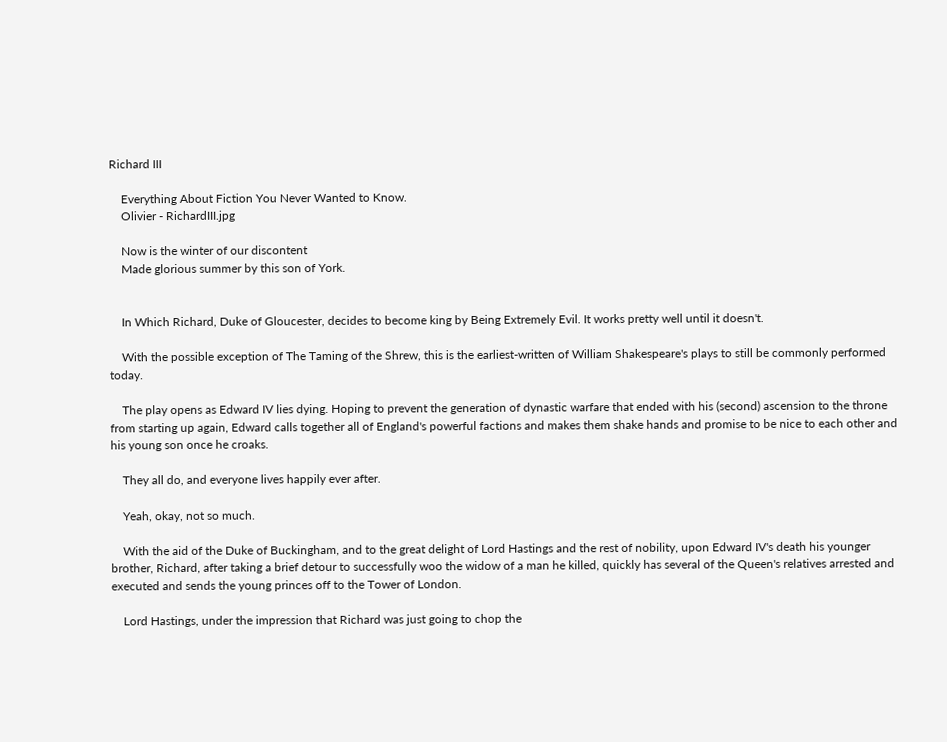Richard III

    Everything About Fiction You Never Wanted to Know.
    Olivier - RichardIII.jpg

    Now is the winter of our discontent
    Made glorious summer by this son of York.


    In Which Richard, Duke of Gloucester, decides to become king by Being Extremely Evil. It works pretty well until it doesn't.

    With the possible exception of The Taming of the Shrew, this is the earliest-written of William Shakespeare's plays to still be commonly performed today.

    The play opens as Edward IV lies dying. Hoping to prevent the generation of dynastic warfare that ended with his (second) ascension to the throne from starting up again, Edward calls together all of England's powerful factions and makes them shake hands and promise to be nice to each other and his young son once he croaks.

    They all do, and everyone lives happily ever after.

    Yeah, okay, not so much.

    With the aid of the Duke of Buckingham, and to the great delight of Lord Hastings and the rest of nobility, upon Edward IV's death his younger brother, Richard, after taking a brief detour to successfully woo the widow of a man he killed, quickly has several of the Queen's relatives arrested and executed and sends the young princes off to the Tower of London.

    Lord Hastings, under the impression that Richard was just going to chop the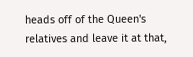heads off of the Queen's relatives and leave it at that,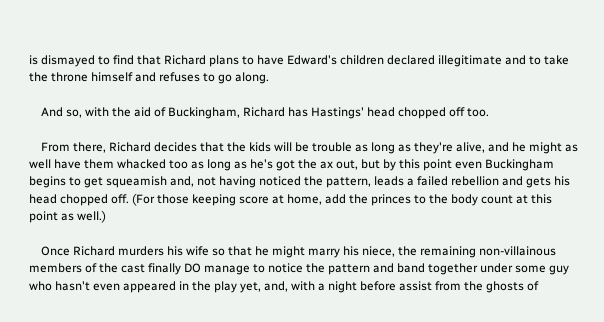is dismayed to find that Richard plans to have Edward's children declared illegitimate and to take the throne himself and refuses to go along.

    And so, with the aid of Buckingham, Richard has Hastings' head chopped off too.

    From there, Richard decides that the kids will be trouble as long as they're alive, and he might as well have them whacked too as long as he's got the ax out, but by this point even Buckingham begins to get squeamish and, not having noticed the pattern, leads a failed rebellion and gets his head chopped off. (For those keeping score at home, add the princes to the body count at this point as well.)

    Once Richard murders his wife so that he might marry his niece, the remaining non-villainous members of the cast finally DO manage to notice the pattern and band together under some guy who hasn't even appeared in the play yet, and, with a night before assist from the ghosts of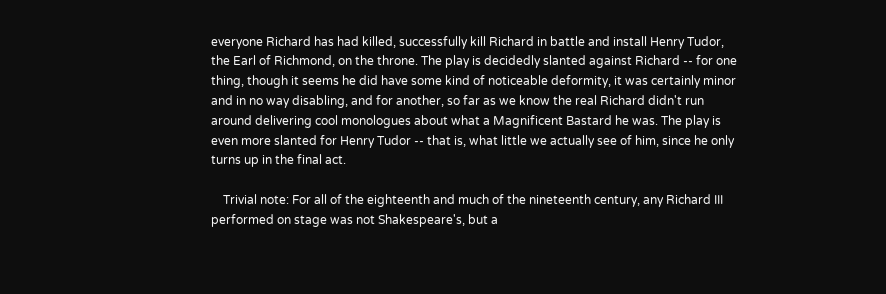everyone Richard has had killed, successfully kill Richard in battle and install Henry Tudor, the Earl of Richmond, on the throne. The play is decidedly slanted against Richard -- for one thing, though it seems he did have some kind of noticeable deformity, it was certainly minor and in no way disabling, and for another, so far as we know the real Richard didn't run around delivering cool monologues about what a Magnificent Bastard he was. The play is even more slanted for Henry Tudor -- that is, what little we actually see of him, since he only turns up in the final act.

    Trivial note: For all of the eighteenth and much of the nineteenth century, any Richard III performed on stage was not Shakespeare's, but a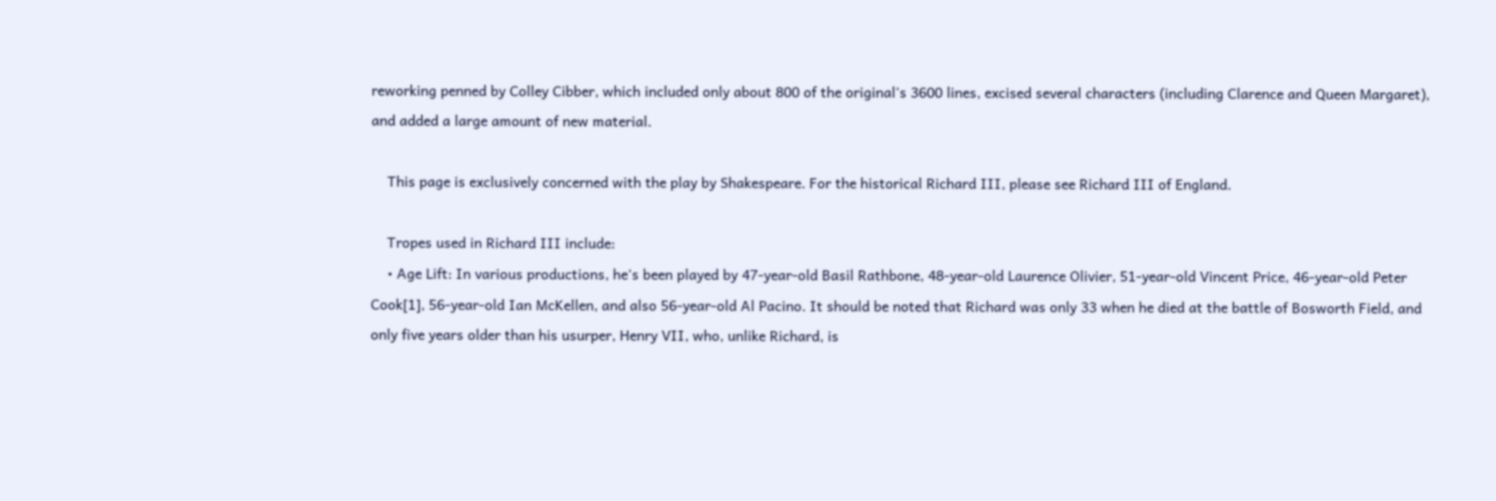reworking penned by Colley Cibber, which included only about 800 of the original's 3600 lines, excised several characters (including Clarence and Queen Margaret), and added a large amount of new material.

    This page is exclusively concerned with the play by Shakespeare. For the historical Richard III, please see Richard III of England.

    Tropes used in Richard III include:
    • Age Lift: In various productions, he's been played by 47-year-old Basil Rathbone, 48-year-old Laurence Olivier, 51-year-old Vincent Price, 46-year-old Peter Cook[1], 56-year-old Ian McKellen, and also 56-year-old Al Pacino. It should be noted that Richard was only 33 when he died at the battle of Bosworth Field, and only five years older than his usurper, Henry VII, who, unlike Richard, is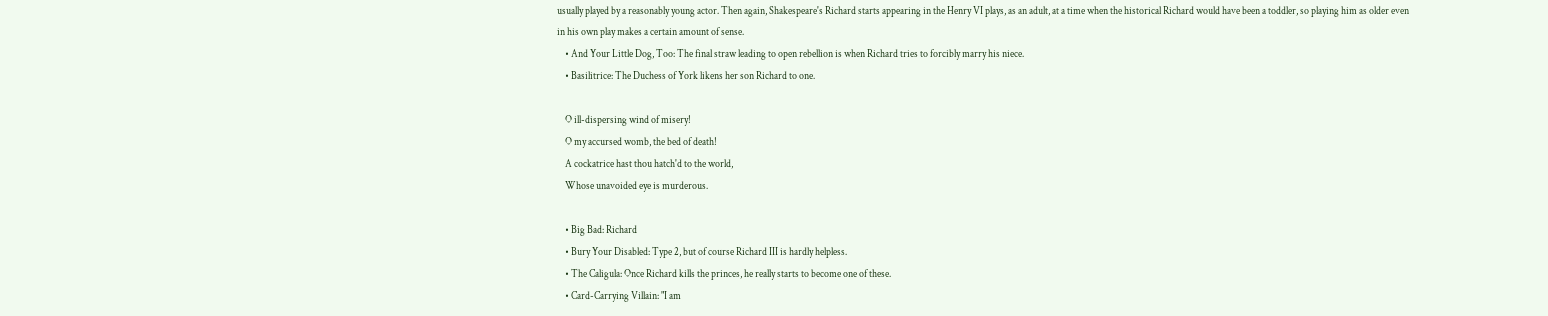usually played by a reasonably young actor. Then again, Shakespeare's Richard starts appearing in the Henry VI plays, as an adult, at a time when the historical Richard would have been a toddler, so playing him as older even in his own play makes a certain amount of sense.
    • And Your Little Dog, Too: The final straw leading to open rebellion is when Richard tries to forcibly marry his niece.
    • Basilitrice: The Duchess of York likens her son Richard to one.

    O ill-dispersing wind of misery!
    O my accursed womb, the bed of death!
    A cockatrice hast thou hatch'd to the world,
    Whose unavoided eye is murderous.

    • Big Bad: Richard
    • Bury Your Disabled: Type 2, but of course Richard III is hardly helpless.
    • The Caligula: Once Richard kills the princes, he really starts to become one of these.
    • Card-Carrying Villain: "I am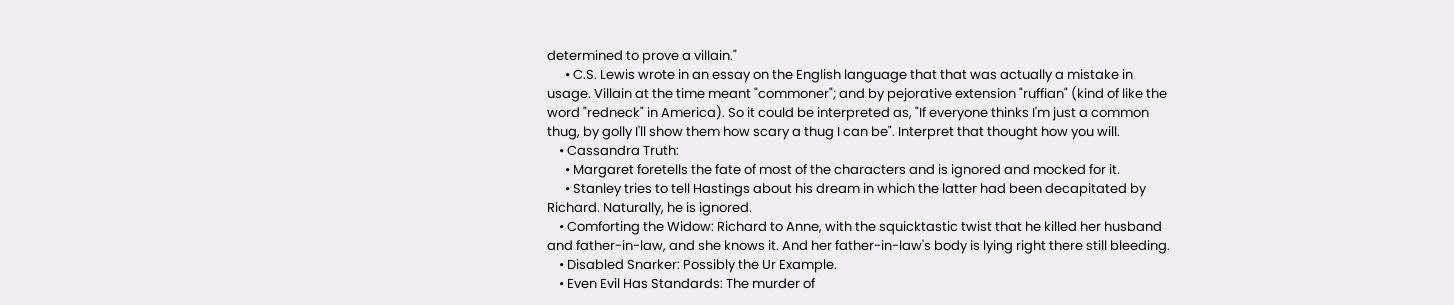determined to prove a villain."
      • C.S. Lewis wrote in an essay on the English language that that was actually a mistake in usage. Villain at the time meant "commoner"; and by pejorative extension "ruffian" (kind of like the word "redneck" in America). So it could be interpreted as, "If everyone thinks I'm just a common thug, by golly I'll show them how scary a thug I can be". Interpret that thought how you will.
    • Cassandra Truth:
      • Margaret foretells the fate of most of the characters and is ignored and mocked for it.
      • Stanley tries to tell Hastings about his dream in which the latter had been decapitated by Richard. Naturally, he is ignored.
    • Comforting the Widow: Richard to Anne, with the squicktastic twist that he killed her husband and father-in-law, and she knows it. And her father-in-law's body is lying right there still bleeding.
    • Disabled Snarker: Possibly the Ur Example.
    • Even Evil Has Standards: The murder of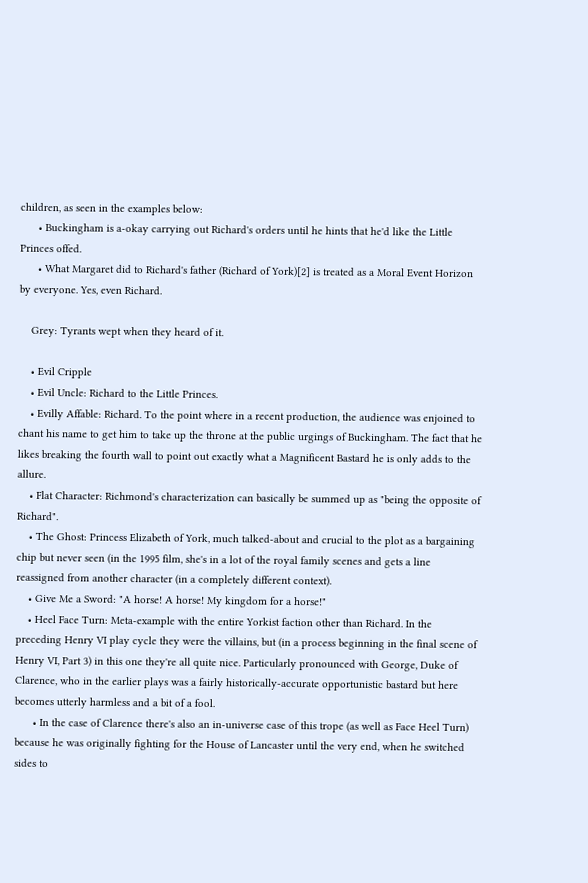children, as seen in the examples below:
      • Buckingham is a-okay carrying out Richard's orders until he hints that he'd like the Little Princes offed.
      • What Margaret did to Richard's father (Richard of York)[2] is treated as a Moral Event Horizon by everyone. Yes, even Richard.

    Grey: Tyrants wept when they heard of it.

    • Evil Cripple
    • Evil Uncle: Richard to the Little Princes.
    • Evilly Affable: Richard. To the point where in a recent production, the audience was enjoined to chant his name to get him to take up the throne at the public urgings of Buckingham. The fact that he likes breaking the fourth wall to point out exactly what a Magnificent Bastard he is only adds to the allure.
    • Flat Character: Richmond's characterization can basically be summed up as "being the opposite of Richard".
    • The Ghost: Princess Elizabeth of York, much talked-about and crucial to the plot as a bargaining chip but never seen (in the 1995 film, she's in a lot of the royal family scenes and gets a line reassigned from another character (in a completely different context).
    • Give Me a Sword: "A horse! A horse! My kingdom for a horse!"
    • Heel Face Turn: Meta-example with the entire Yorkist faction other than Richard. In the preceding Henry VI play cycle they were the villains, but (in a process beginning in the final scene of Henry VI, Part 3) in this one they're all quite nice. Particularly pronounced with George, Duke of Clarence, who in the earlier plays was a fairly historically-accurate opportunistic bastard but here becomes utterly harmless and a bit of a fool.
      • In the case of Clarence there's also an in-universe case of this trope (as well as Face Heel Turn) because he was originally fighting for the House of Lancaster until the very end, when he switched sides to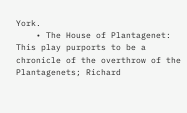York.
    • The House of Plantagenet: This play purports to be a chronicle of the overthrow of the Plantagenets; Richard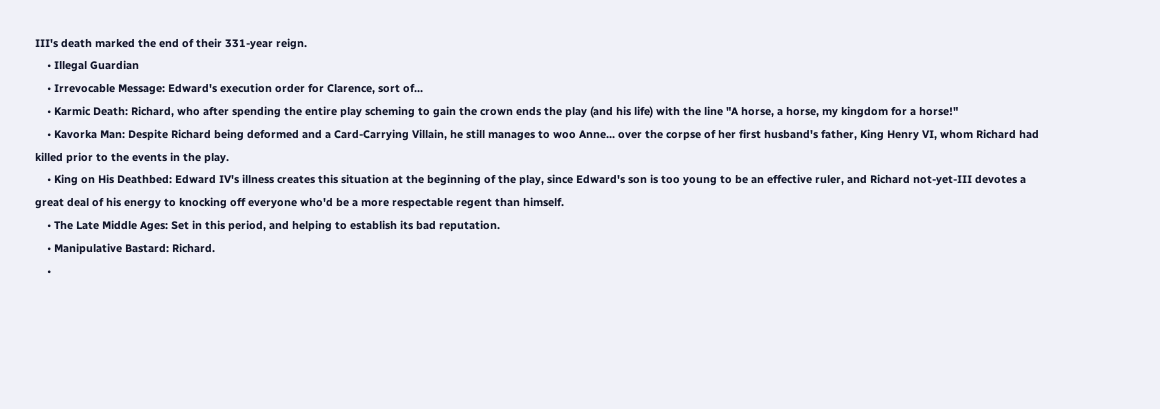III's death marked the end of their 331-year reign.
    • Illegal Guardian
    • Irrevocable Message: Edward's execution order for Clarence, sort of...
    • Karmic Death: Richard, who after spending the entire play scheming to gain the crown ends the play (and his life) with the line "A horse, a horse, my kingdom for a horse!"
    • Kavorka Man: Despite Richard being deformed and a Card-Carrying Villain, he still manages to woo Anne... over the corpse of her first husband's father, King Henry VI, whom Richard had killed prior to the events in the play.
    • King on His Deathbed: Edward IV's illness creates this situation at the beginning of the play, since Edward's son is too young to be an effective ruler, and Richard not-yet-III devotes a great deal of his energy to knocking off everyone who'd be a more respectable regent than himself.
    • The Late Middle Ages: Set in this period, and helping to establish its bad reputation.
    • Manipulative Bastard: Richard.
    •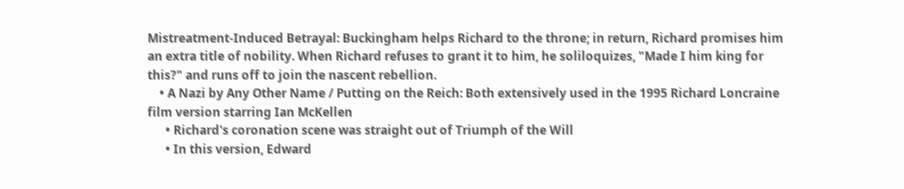Mistreatment-Induced Betrayal: Buckingham helps Richard to the throne; in return, Richard promises him an extra title of nobility. When Richard refuses to grant it to him, he soliloquizes, "Made I him king for this?" and runs off to join the nascent rebellion.
    • A Nazi by Any Other Name / Putting on the Reich: Both extensively used in the 1995 Richard Loncraine film version starring Ian McKellen
      • Richard's coronation scene was straight out of Triumph of the Will
      • In this version, Edward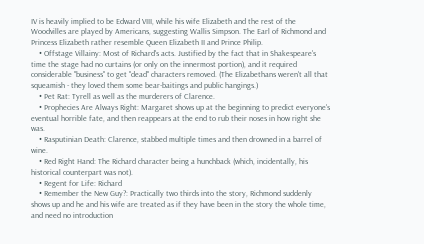IV is heavily implied to be Edward VIII, while his wife Elizabeth and the rest of the Woodvilles are played by Americans, suggesting Wallis Simpson. The Earl of Richmond and Princess Elizabeth rather resemble Queen Elizabeth II and Prince Philip.
    • Offstage Villainy: Most of Richard's acts. Justified by the fact that in Shakespeare's time the stage had no curtains (or only on the innermost portion), and it required considerable "business" to get "dead" characters removed. (The Elizabethans weren't all that squeamish - they loved them some bear-baitings and public hangings.)
    • Pet Rat: Tyrell as well as the murderers of Clarence.
    • Prophecies Are Always Right: Margaret shows up at the beginning to predict everyone's eventual horrible fate, and then reappears at the end to rub their noses in how right she was.
    • Rasputinian Death: Clarence, stabbed multiple times and then drowned in a barrel of wine.
    • Red Right Hand: The Richard character being a hunchback (which, incidentally, his historical counterpart was not).
    • Regent for Life: Richard
    • Remember the New Guy?: Practically two thirds into the story, Richmond suddenly shows up and he and his wife are treated as if they have been in the story the whole time, and need no introduction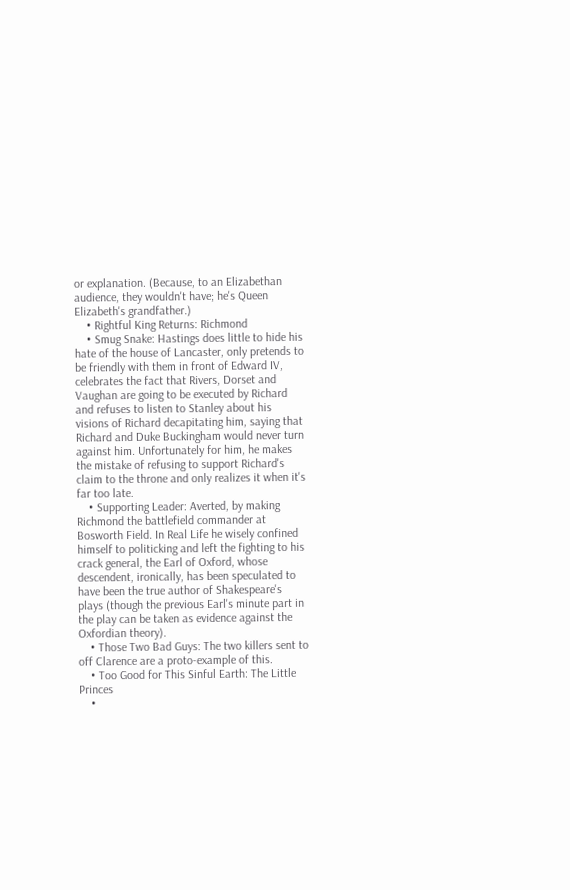or explanation. (Because, to an Elizabethan audience, they wouldn't have; he's Queen Elizabeth's grandfather.)
    • Rightful King Returns: Richmond
    • Smug Snake: Hastings does little to hide his hate of the house of Lancaster, only pretends to be friendly with them in front of Edward IV, celebrates the fact that Rivers, Dorset and Vaughan are going to be executed by Richard and refuses to listen to Stanley about his visions of Richard decapitating him, saying that Richard and Duke Buckingham would never turn against him. Unfortunately for him, he makes the mistake of refusing to support Richard's claim to the throne and only realizes it when it's far too late.
    • Supporting Leader: Averted, by making Richmond the battlefield commander at Bosworth Field. In Real Life he wisely confined himself to politicking and left the fighting to his crack general, the Earl of Oxford, whose descendent, ironically, has been speculated to have been the true author of Shakespeare's plays (though the previous Earl's minute part in the play can be taken as evidence against the Oxfordian theory).
    • Those Two Bad Guys: The two killers sent to off Clarence are a proto-example of this.
    • Too Good for This Sinful Earth: The Little Princes
    •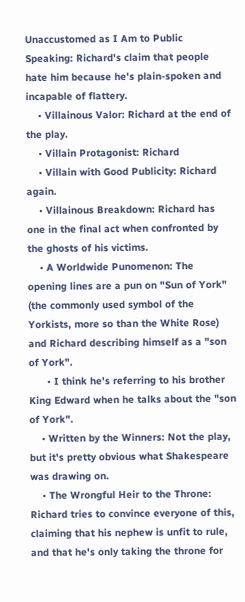Unaccustomed as I Am to Public Speaking: Richard's claim that people hate him because he's plain-spoken and incapable of flattery.
    • Villainous Valor: Richard at the end of the play.
    • Villain Protagonist: Richard
    • Villain with Good Publicity: Richard again.
    • Villainous Breakdown: Richard has one in the final act when confronted by the ghosts of his victims.
    • A Worldwide Punomenon: The opening lines are a pun on "Sun of York" (the commonly used symbol of the Yorkists, more so than the White Rose) and Richard describing himself as a "son of York".
      • I think he's referring to his brother King Edward when he talks about the "son of York".
    • Written by the Winners: Not the play, but it's pretty obvious what Shakespeare was drawing on.
    • The Wrongful Heir to the Throne: Richard tries to convince everyone of this, claiming that his nephew is unfit to rule, and that he's only taking the throne for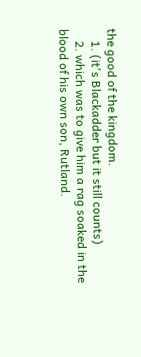the good of the kingdom.
    1. (it's Blackadder but it still counts)
    2. which was to give him a rag soaked in the blood of his own son, Rutland.